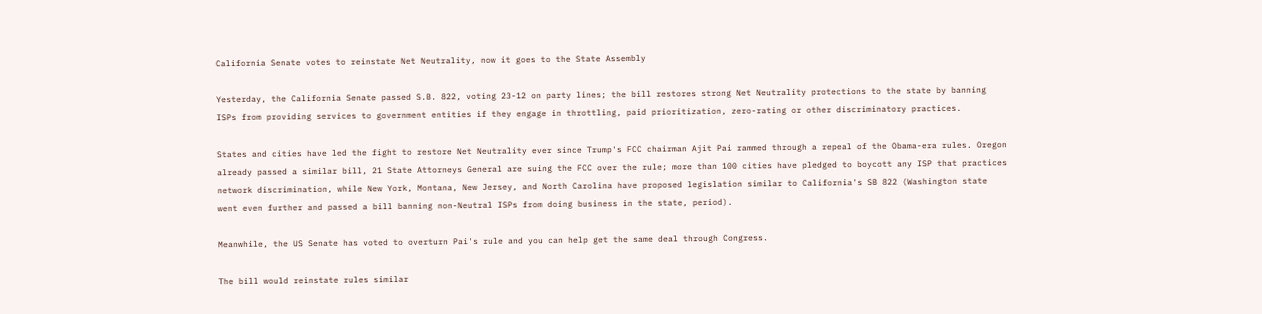California Senate votes to reinstate Net Neutrality, now it goes to the State Assembly

Yesterday, the California Senate passed S.B. 822, voting 23-12 on party lines; the bill restores strong Net Neutrality protections to the state by banning ISPs from providing services to government entities if they engage in throttling, paid prioritization, zero-rating or other discriminatory practices.

States and cities have led the fight to restore Net Neutrality ever since Trump's FCC chairman Ajit Pai rammed through a repeal of the Obama-era rules. Oregon already passed a similar bill, 21 State Attorneys General are suing the FCC over the rule; more than 100 cities have pledged to boycott any ISP that practices network discrimination, while New York, Montana, New Jersey, and North Carolina have proposed legislation similar to California's SB 822 (Washington state went even further and passed a bill banning non-Neutral ISPs from doing business in the state, period).

Meanwhile, the US Senate has voted to overturn Pai's rule and you can help get the same deal through Congress.

The bill would reinstate rules similar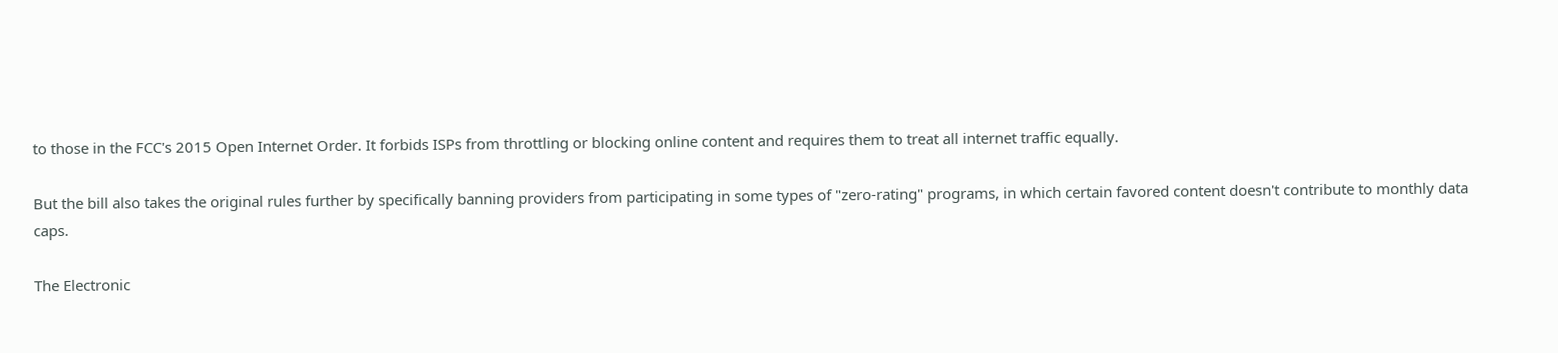to those in the FCC's 2015 Open Internet Order. It forbids ISPs from throttling or blocking online content and requires them to treat all internet traffic equally.

But the bill also takes the original rules further by specifically banning providers from participating in some types of "zero-rating" programs, in which certain favored content doesn't contribute to monthly data caps.

The Electronic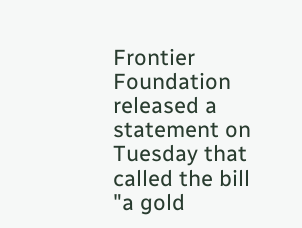Frontier Foundation released a statement on Tuesday that called the bill "a gold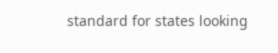standard for states looking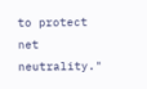to protect net neutrality."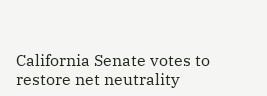California Senate votes to restore net neutrality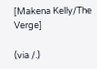[Makena Kelly/The Verge]

(via /.)